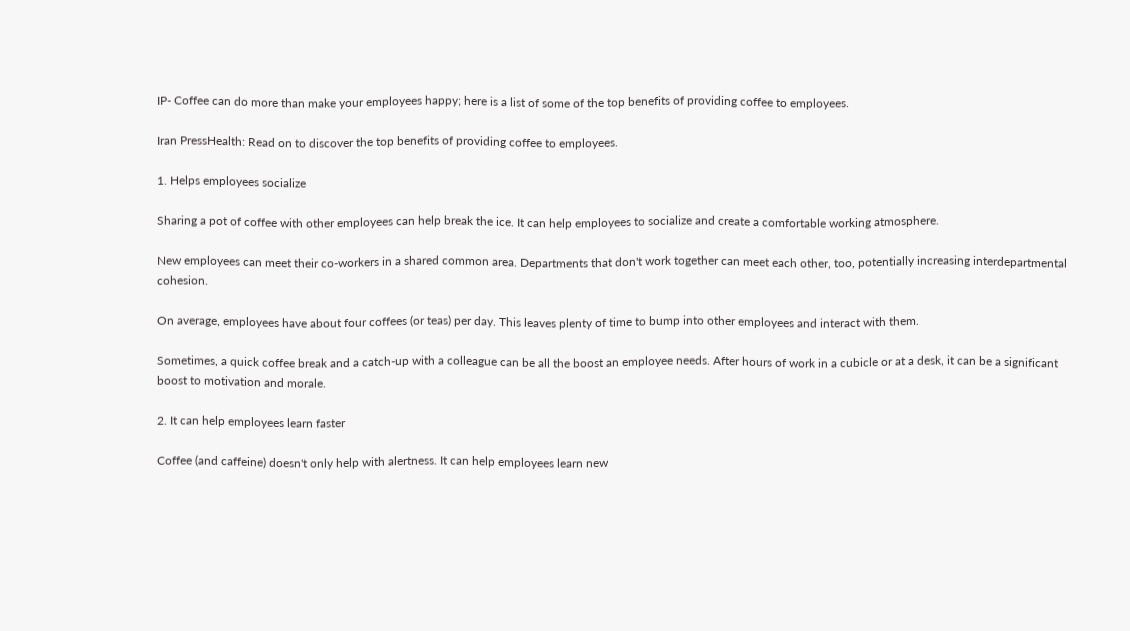IP- Coffee can do more than make your employees happy; here is a list of some of the top benefits of providing coffee to employees.

Iran PressHealth: Read on to discover the top benefits of providing coffee to employees.

1. Helps employees socialize

Sharing a pot of coffee with other employees can help break the ice. It can help employees to socialize and create a comfortable working atmosphere.

New employees can meet their co-workers in a shared common area. Departments that don't work together can meet each other, too, potentially increasing interdepartmental cohesion.

On average, employees have about four coffees (or teas) per day. This leaves plenty of time to bump into other employees and interact with them.

Sometimes, a quick coffee break and a catch-up with a colleague can be all the boost an employee needs. After hours of work in a cubicle or at a desk, it can be a significant boost to motivation and morale.

2. It can help employees learn faster

Coffee (and caffeine) doesn't only help with alertness. It can help employees learn new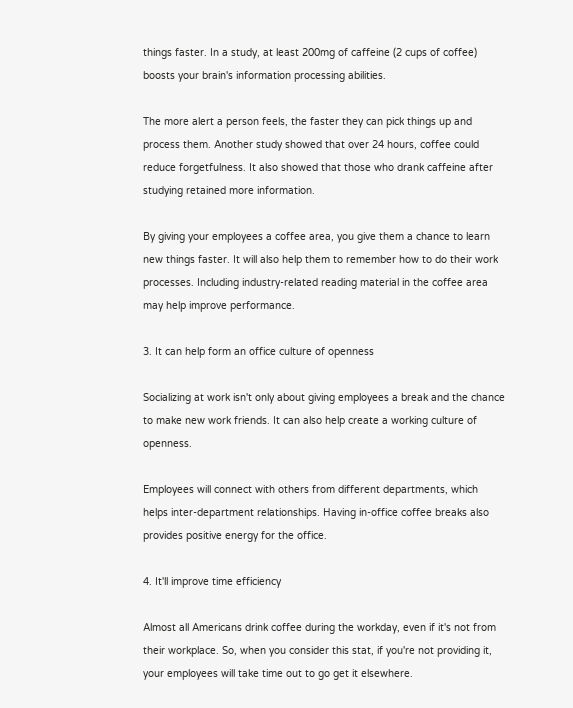things faster. In a study, at least 200mg of caffeine (2 cups of coffee) boosts your brain's information processing abilities.

The more alert a person feels, the faster they can pick things up and process them. Another study showed that over 24 hours, coffee could reduce forgetfulness. It also showed that those who drank caffeine after studying retained more information.

By giving your employees a coffee area, you give them a chance to learn new things faster. It will also help them to remember how to do their work processes. Including industry-related reading material in the coffee area may help improve performance.

3. It can help form an office culture of openness

Socializing at work isn't only about giving employees a break and the chance to make new work friends. It can also help create a working culture of openness.

Employees will connect with others from different departments, which helps inter-department relationships. Having in-office coffee breaks also provides positive energy for the office.

4. It'll improve time efficiency

Almost all Americans drink coffee during the workday, even if it's not from their workplace. So, when you consider this stat, if you're not providing it, your employees will take time out to go get it elsewhere.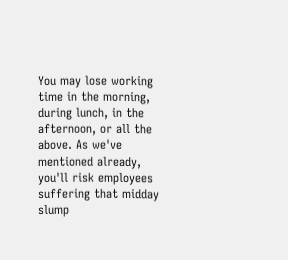You may lose working time in the morning, during lunch, in the afternoon, or all the above. As we've mentioned already, you'll risk employees suffering that midday slump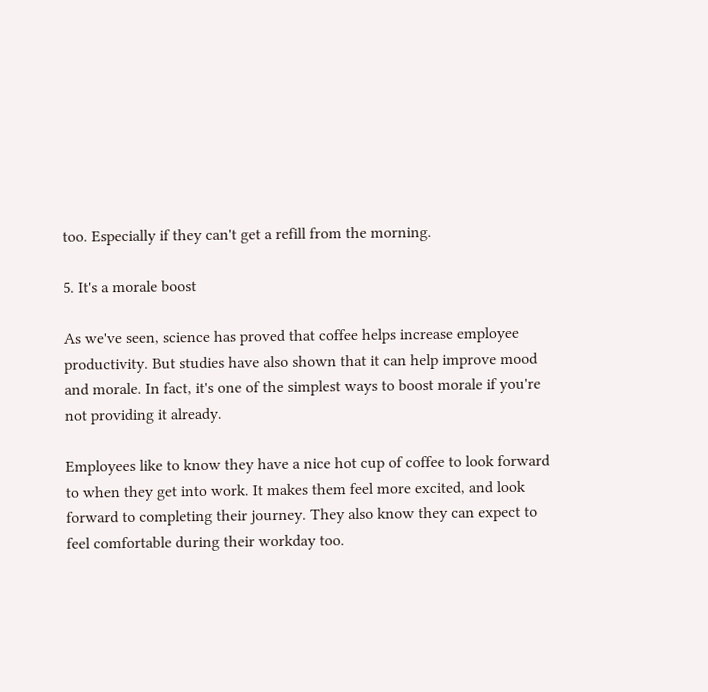too. Especially if they can't get a refill from the morning.

5. It's a morale boost

As we've seen, science has proved that coffee helps increase employee productivity. But studies have also shown that it can help improve mood and morale. In fact, it's one of the simplest ways to boost morale if you're not providing it already.

Employees like to know they have a nice hot cup of coffee to look forward to when they get into work. It makes them feel more excited, and look forward to completing their journey. They also know they can expect to feel comfortable during their workday too.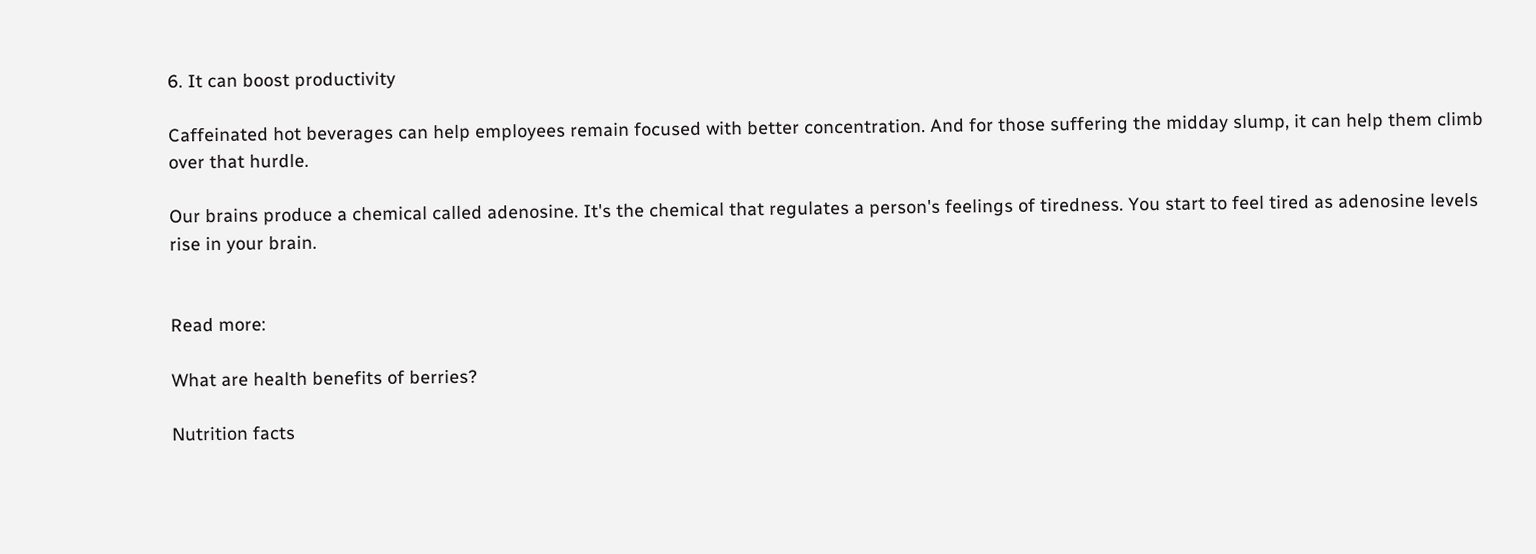6. It can boost productivity

Caffeinated hot beverages can help employees remain focused with better concentration. And for those suffering the midday slump, it can help them climb over that hurdle.

Our brains produce a chemical called adenosine. It's the chemical that regulates a person's feelings of tiredness. You start to feel tired as adenosine levels rise in your brain.


Read more:

What are health benefits of berries?

Nutrition facts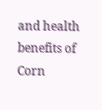and health benefits of Corn